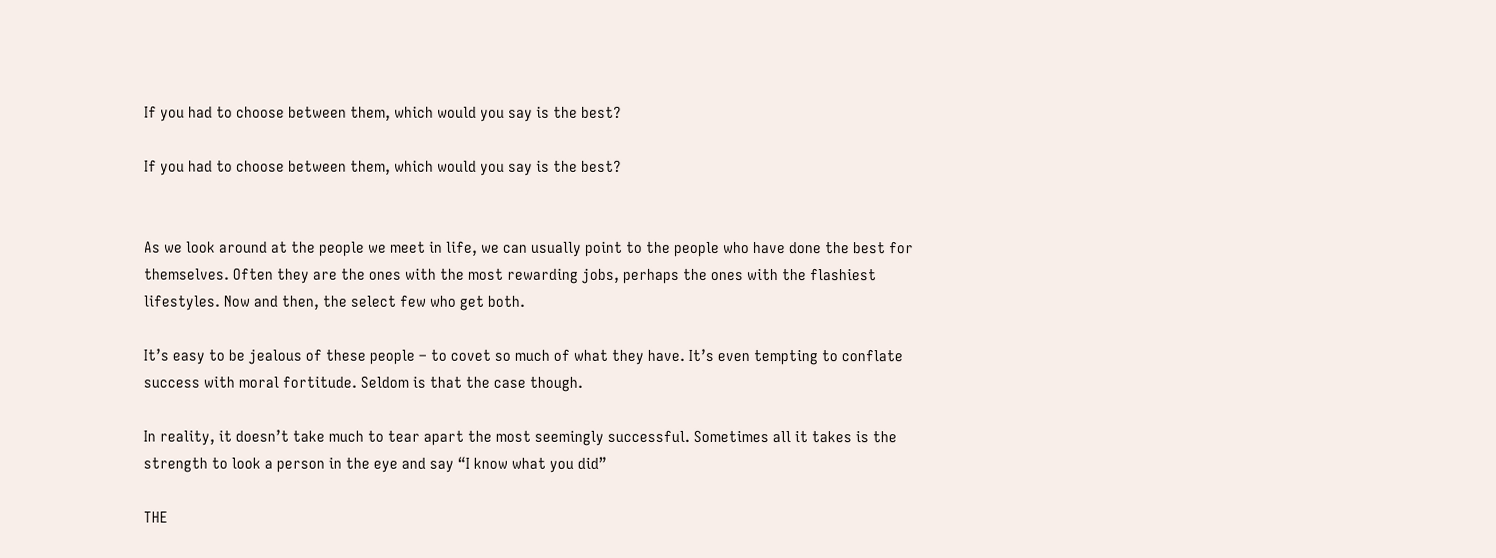If you had to choose between them, which would you say is the best?

If you had to choose between them, which would you say is the best?


As we look around at the people we meet in life, we can usually point to the people who have done the best for themselves. Often they are the ones with the most rewarding jobs, perhaps the ones with the flashiest lifestyles. Now and then, the select few who get both.

It’s easy to be jealous of these people – to covet so much of what they have. It’s even tempting to conflate success with moral fortitude. Seldom is that the case though.

In reality, it doesn’t take much to tear apart the most seemingly successful. Sometimes all it takes is the strength to look a person in the eye and say “I know what you did”

THE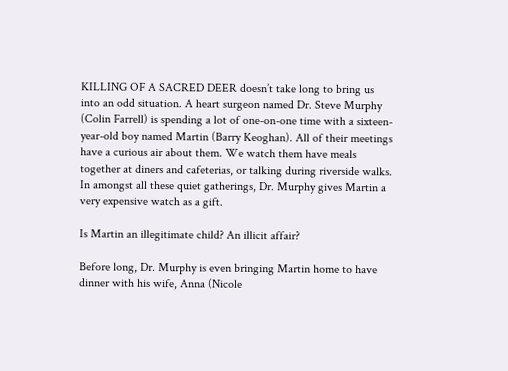KILLING OF A SACRED DEER doesn’t take long to bring us into an odd situation. A heart surgeon named Dr. Steve Murphy (Colin Farrell) is spending a lot of one-on-one time with a sixteen-year-old boy named Martin (Barry Keoghan). All of their meetings have a curious air about them. We watch them have meals together at diners and cafeterias, or talking during riverside walks. In amongst all these quiet gatherings, Dr. Murphy gives Martin a very expensive watch as a gift.

Is Martin an illegitimate child? An illicit affair?

Before long, Dr. Murphy is even bringing Martin home to have dinner with his wife, Anna (Nicole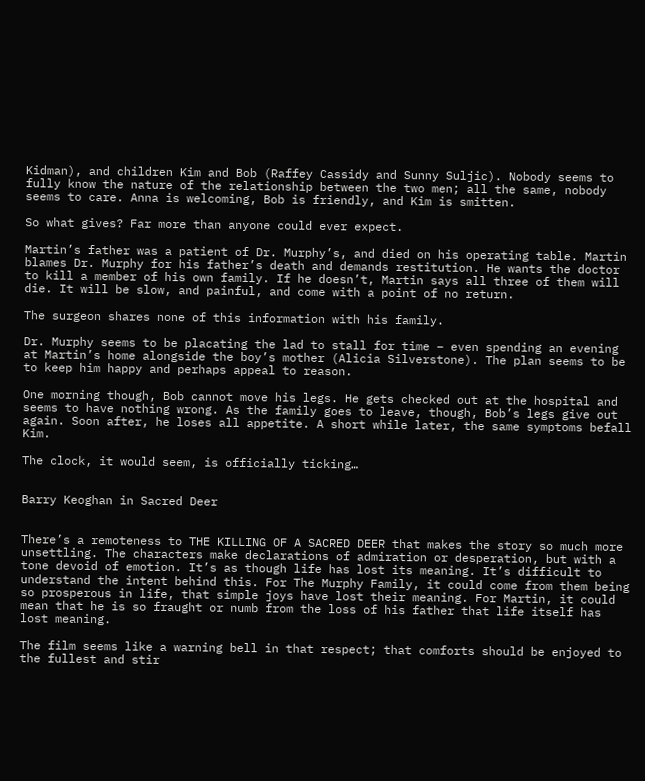Kidman), and children Kim and Bob (Raffey Cassidy and Sunny Suljic). Nobody seems to fully know the nature of the relationship between the two men; all the same, nobody seems to care. Anna is welcoming, Bob is friendly, and Kim is smitten.

So what gives? Far more than anyone could ever expect.

Martin’s father was a patient of Dr. Murphy’s, and died on his operating table. Martin blames Dr. Murphy for his father’s death and demands restitution. He wants the doctor to kill a member of his own family. If he doesn’t, Martin says all three of them will die. It will be slow, and painful, and come with a point of no return.

The surgeon shares none of this information with his family.

Dr. Murphy seems to be placating the lad to stall for time – even spending an evening at Martin’s home alongside the boy’s mother (Alicia Silverstone). The plan seems to be to keep him happy and perhaps appeal to reason.

One morning though, Bob cannot move his legs. He gets checked out at the hospital and seems to have nothing wrong. As the family goes to leave, though, Bob’s legs give out again. Soon after, he loses all appetite. A short while later, the same symptoms befall Kim.

The clock, it would seem, is officially ticking…


Barry Keoghan in Sacred Deer


There’s a remoteness to THE KILLING OF A SACRED DEER that makes the story so much more unsettling. The characters make declarations of admiration or desperation, but with a tone devoid of emotion. It’s as though life has lost its meaning. It’s difficult to understand the intent behind this. For The Murphy Family, it could come from them being so prosperous in life, that simple joys have lost their meaning. For Martin, it could mean that he is so fraught or numb from the loss of his father that life itself has lost meaning.

The film seems like a warning bell in that respect; that comforts should be enjoyed to the fullest and stir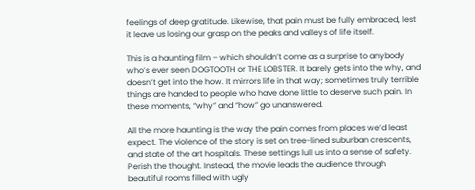feelings of deep gratitude. Likewise, that pain must be fully embraced, lest it leave us losing our grasp on the peaks and valleys of life itself.

This is a haunting film – which shouldn’t come as a surprise to anybody who’s ever seen DOGTOOTH or THE LOBSTER. It barely gets into the why, and doesn’t get into the how. It mirrors life in that way; sometimes truly terrible things are handed to people who have done little to deserve such pain. In these moments, “why” and “how” go unanswered.

All the more haunting is the way the pain comes from places we’d least expect. The violence of the story is set on tree-lined suburban crescents, and state of the art hospitals. These settings lull us into a sense of safety. Perish the thought. Instead, the movie leads the audience through beautiful rooms filled with ugly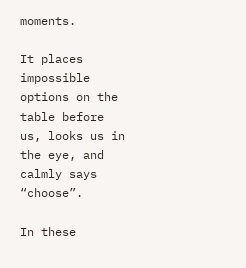moments.

It places impossible options on the table before us, looks us in the eye, and calmly says “choose”.

In these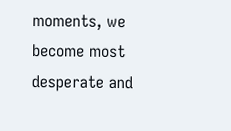moments, we become most desperate and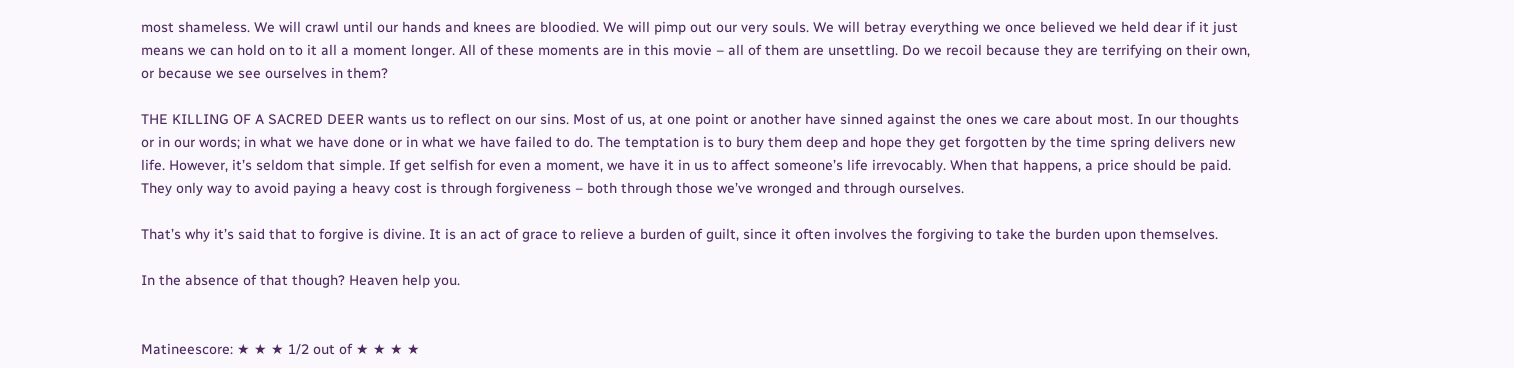most shameless. We will crawl until our hands and knees are bloodied. We will pimp out our very souls. We will betray everything we once believed we held dear if it just means we can hold on to it all a moment longer. All of these moments are in this movie – all of them are unsettling. Do we recoil because they are terrifying on their own, or because we see ourselves in them?

THE KILLING OF A SACRED DEER wants us to reflect on our sins. Most of us, at one point or another have sinned against the ones we care about most. In our thoughts or in our words; in what we have done or in what we have failed to do. The temptation is to bury them deep and hope they get forgotten by the time spring delivers new life. However, it’s seldom that simple. If get selfish for even a moment, we have it in us to affect someone’s life irrevocably. When that happens, a price should be paid. They only way to avoid paying a heavy cost is through forgiveness – both through those we’ve wronged and through ourselves.

That’s why it’s said that to forgive is divine. It is an act of grace to relieve a burden of guilt, since it often involves the forgiving to take the burden upon themselves.

In the absence of that though? Heaven help you.


Matineescore: ★ ★ ★ 1/2 out of ★ ★ ★ ★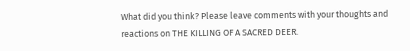What did you think? Please leave comments with your thoughts and reactions on THE KILLING OF A SACRED DEER.